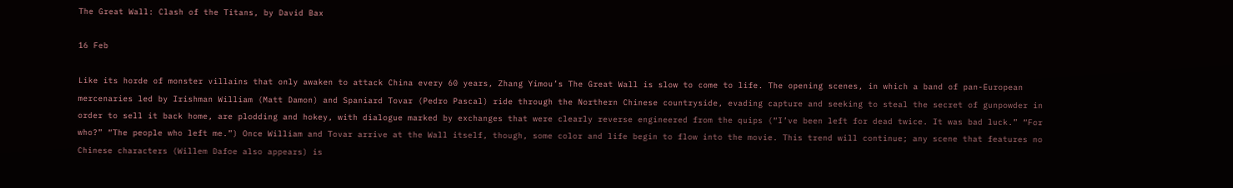The Great Wall: Clash of the Titans, by David Bax

16 Feb

Like its horde of monster villains that only awaken to attack China every 60 years, Zhang Yimou’s The Great Wall is slow to come to life. The opening scenes, in which a band of pan-European mercenaries led by Irishman William (Matt Damon) and Spaniard Tovar (Pedro Pascal) ride through the Northern Chinese countryside, evading capture and seeking to steal the secret of gunpowder in order to sell it back home, are plodding and hokey, with dialogue marked by exchanges that were clearly reverse engineered from the quips (“I’ve been left for dead twice. It was bad luck.” “For who?” “The people who left me.”) Once William and Tovar arrive at the Wall itself, though, some color and life begin to flow into the movie. This trend will continue; any scene that features no Chinese characters (Willem Dafoe also appears) is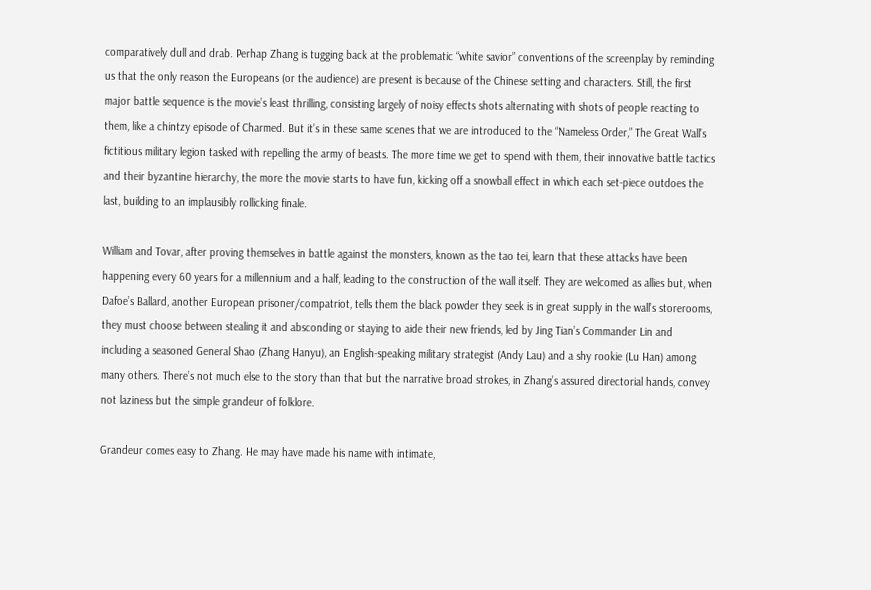comparatively dull and drab. Perhap Zhang is tugging back at the problematic “white savior” conventions of the screenplay by reminding us that the only reason the Europeans (or the audience) are present is because of the Chinese setting and characters. Still, the first major battle sequence is the movie’s least thrilling, consisting largely of noisy effects shots alternating with shots of people reacting to them, like a chintzy episode of Charmed. But it’s in these same scenes that we are introduced to the “Nameless Order,” The Great Wall’s fictitious military legion tasked with repelling the army of beasts. The more time we get to spend with them, their innovative battle tactics and their byzantine hierarchy, the more the movie starts to have fun, kicking off a snowball effect in which each set-piece outdoes the last, building to an implausibly rollicking finale.

William and Tovar, after proving themselves in battle against the monsters, known as the tao tei, learn that these attacks have been happening every 60 years for a millennium and a half, leading to the construction of the wall itself. They are welcomed as allies but, when Dafoe’s Ballard, another European prisoner/compatriot, tells them the black powder they seek is in great supply in the wall’s storerooms, they must choose between stealing it and absconding or staying to aide their new friends, led by Jing Tian’s Commander Lin and including a seasoned General Shao (Zhang Hanyu), an English-speaking military strategist (Andy Lau) and a shy rookie (Lu Han) among many others. There’s not much else to the story than that but the narrative broad strokes, in Zhang’s assured directorial hands, convey not laziness but the simple grandeur of folklore.

Grandeur comes easy to Zhang. He may have made his name with intimate,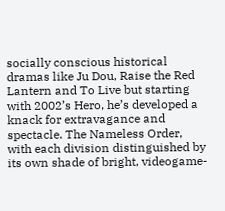socially conscious historical dramas like Ju Dou, Raise the Red Lantern and To Live but starting with 2002’s Hero, he’s developed a knack for extravagance and spectacle. The Nameless Order, with each division distinguished by its own shade of bright, videogame-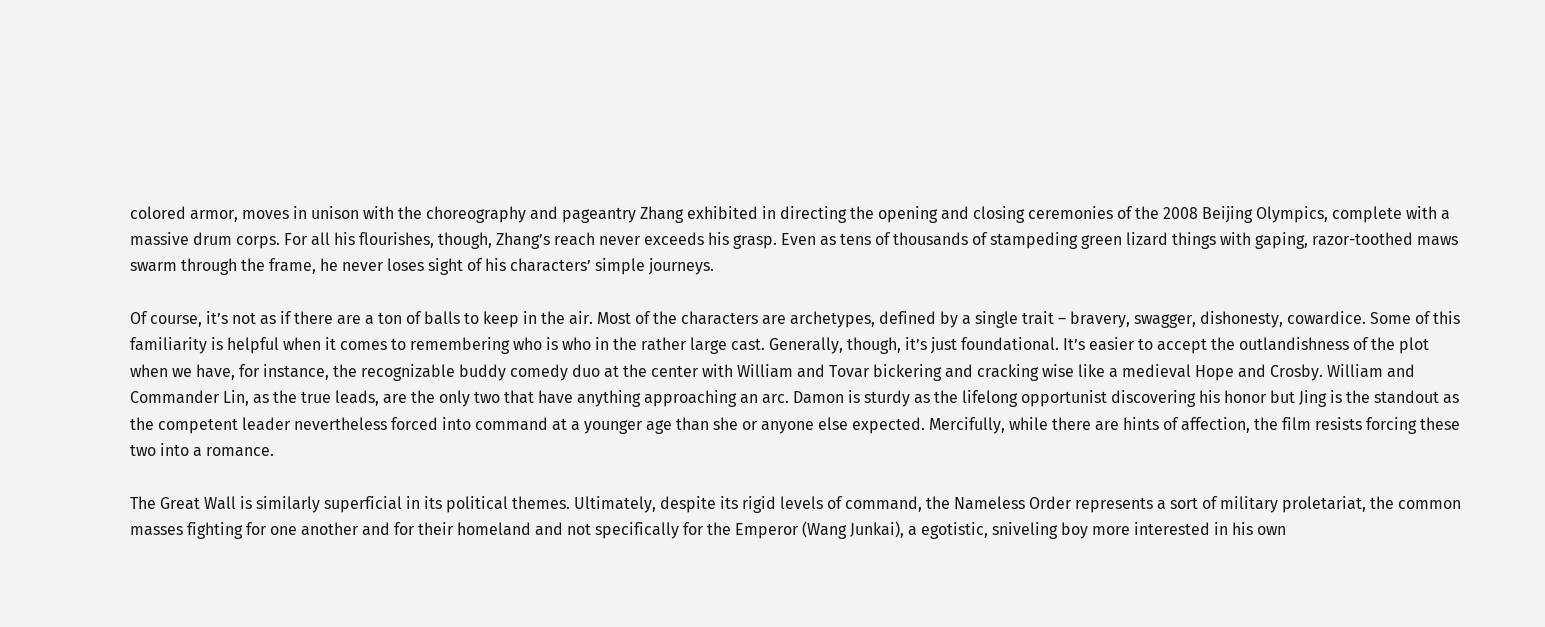colored armor, moves in unison with the choreography and pageantry Zhang exhibited in directing the opening and closing ceremonies of the 2008 Beijing Olympics, complete with a massive drum corps. For all his flourishes, though, Zhang’s reach never exceeds his grasp. Even as tens of thousands of stampeding green lizard things with gaping, razor-toothed maws swarm through the frame, he never loses sight of his characters’ simple journeys.

Of course, it’s not as if there are a ton of balls to keep in the air. Most of the characters are archetypes, defined by a single trait – bravery, swagger, dishonesty, cowardice. Some of this familiarity is helpful when it comes to remembering who is who in the rather large cast. Generally, though, it’s just foundational. It’s easier to accept the outlandishness of the plot when we have, for instance, the recognizable buddy comedy duo at the center with William and Tovar bickering and cracking wise like a medieval Hope and Crosby. William and Commander Lin, as the true leads, are the only two that have anything approaching an arc. Damon is sturdy as the lifelong opportunist discovering his honor but Jing is the standout as the competent leader nevertheless forced into command at a younger age than she or anyone else expected. Mercifully, while there are hints of affection, the film resists forcing these two into a romance.

The Great Wall is similarly superficial in its political themes. Ultimately, despite its rigid levels of command, the Nameless Order represents a sort of military proletariat, the common masses fighting for one another and for their homeland and not specifically for the Emperor (Wang Junkai), a egotistic, sniveling boy more interested in his own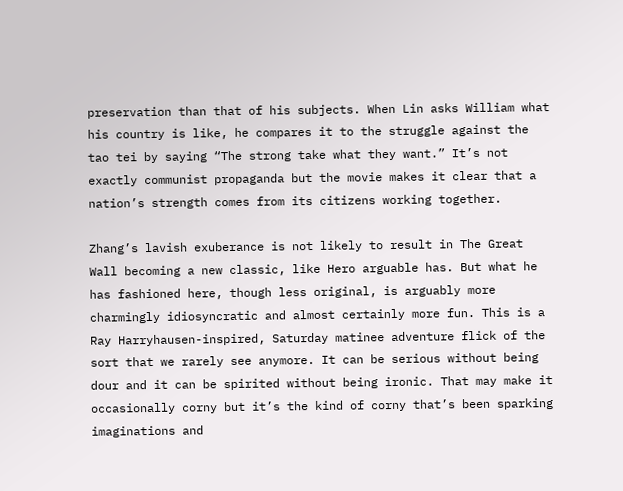preservation than that of his subjects. When Lin asks William what his country is like, he compares it to the struggle against the tao tei by saying “The strong take what they want.” It’s not exactly communist propaganda but the movie makes it clear that a nation’s strength comes from its citizens working together.

Zhang’s lavish exuberance is not likely to result in The Great Wall becoming a new classic, like Hero arguable has. But what he has fashioned here, though less original, is arguably more charmingly idiosyncratic and almost certainly more fun. This is a Ray Harryhausen-inspired, Saturday matinee adventure flick of the sort that we rarely see anymore. It can be serious without being dour and it can be spirited without being ironic. That may make it occasionally corny but it’s the kind of corny that’s been sparking imaginations and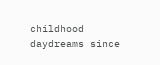childhood daydreams since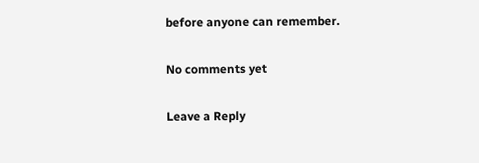before anyone can remember.

No comments yet

Leave a Reply